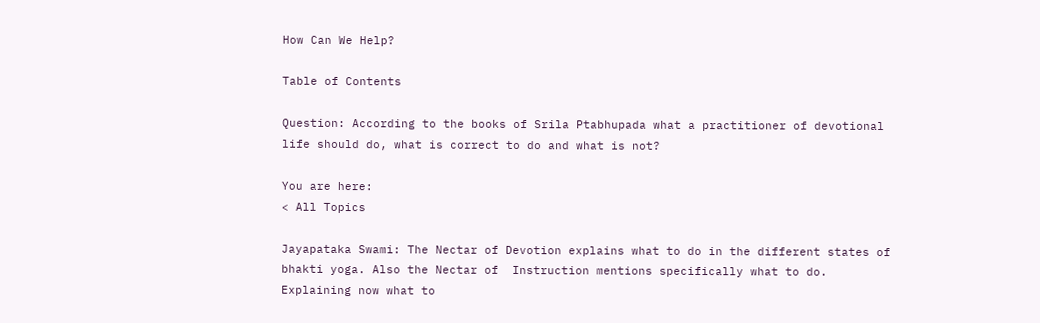How Can We Help?

Table of Contents

Question: According to the books of Srila Ptabhupada what a practitioner of devotional life should do, what is correct to do and what is not?

You are here:
< All Topics

Jayapataka Swami: The Nectar of Devotion explains what to do in the different states of bhakti yoga. Also the Nectar of  Instruction mentions specifically what to do.  Explaining now what to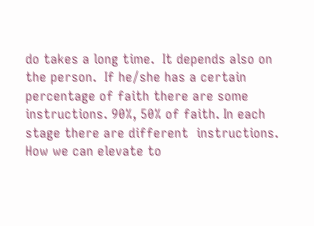do takes a long time.  It depends also on the person.  If he/she has a certain  percentage of faith there are some instructions. 90%, 50% of faith. In each stage there are different  instructions. How we can elevate to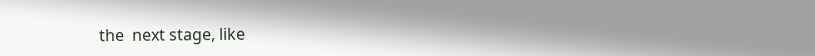the  next stage, like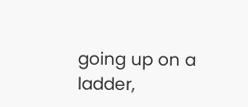going up on a ladder,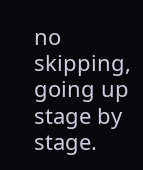no skipping, going up stage by stage.